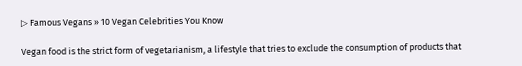▷ Famous Vegans » 10 Vegan Celebrities You Know

Vegan food is the strict form of vegetarianism, a lifestyle that tries to exclude the consumption of products that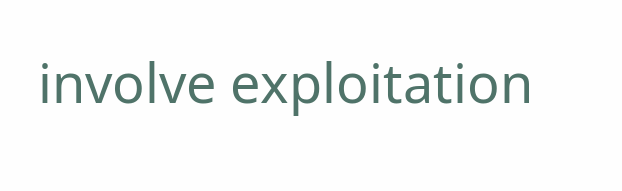involve exploitation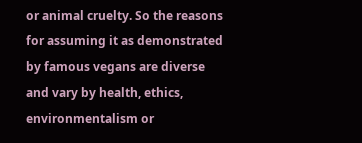or animal cruelty. So the reasons for assuming it as demonstrated by famous vegans are diverse and vary by health, ethics, environmentalism or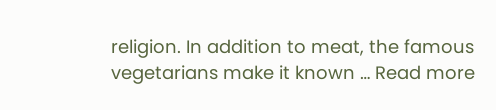religion. In addition to meat, the famous vegetarians make it known … Read more